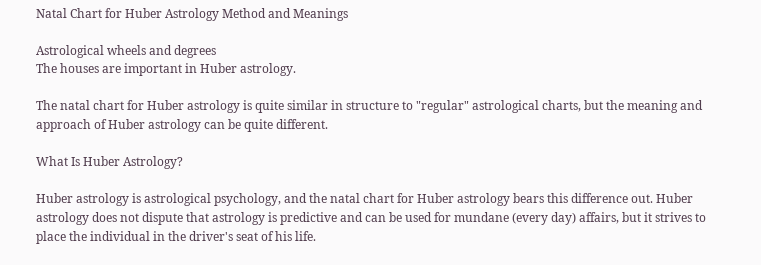Natal Chart for Huber Astrology Method and Meanings

Astrological wheels and degrees
The houses are important in Huber astrology.

The natal chart for Huber astrology is quite similar in structure to "regular" astrological charts, but the meaning and approach of Huber astrology can be quite different.

What Is Huber Astrology?

Huber astrology is astrological psychology, and the natal chart for Huber astrology bears this difference out. Huber astrology does not dispute that astrology is predictive and can be used for mundane (every day) affairs, but it strives to place the individual in the driver's seat of his life.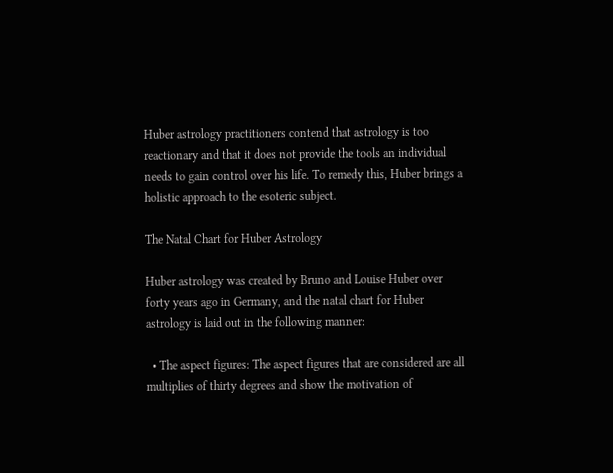Huber astrology practitioners contend that astrology is too reactionary and that it does not provide the tools an individual needs to gain control over his life. To remedy this, Huber brings a holistic approach to the esoteric subject.

The Natal Chart for Huber Astrology

Huber astrology was created by Bruno and Louise Huber over forty years ago in Germany, and the natal chart for Huber astrology is laid out in the following manner:

  • The aspect figures: The aspect figures that are considered are all multiplies of thirty degrees and show the motivation of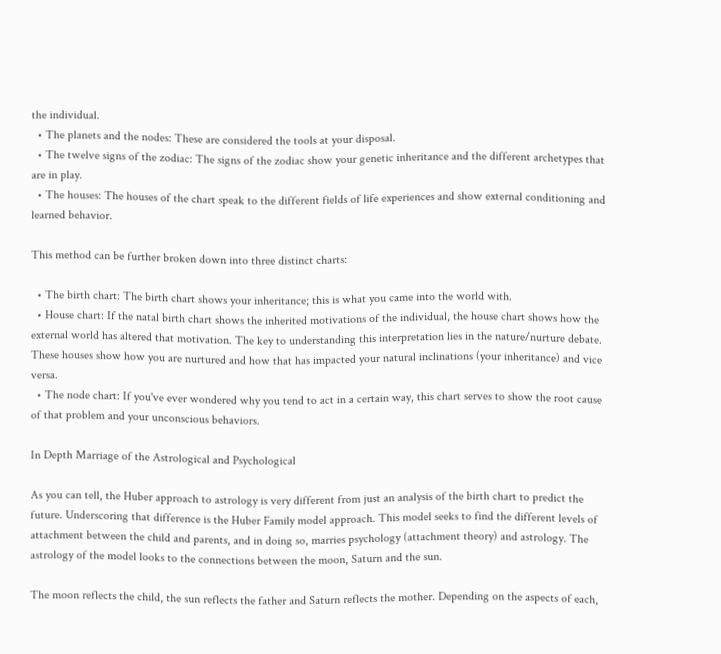the individual.
  • The planets and the nodes: These are considered the tools at your disposal.
  • The twelve signs of the zodiac: The signs of the zodiac show your genetic inheritance and the different archetypes that are in play.
  • The houses: The houses of the chart speak to the different fields of life experiences and show external conditioning and learned behavior.

This method can be further broken down into three distinct charts:

  • The birth chart: The birth chart shows your inheritance; this is what you came into the world with.
  • House chart: If the natal birth chart shows the inherited motivations of the individual, the house chart shows how the external world has altered that motivation. The key to understanding this interpretation lies in the nature/nurture debate. These houses show how you are nurtured and how that has impacted your natural inclinations (your inheritance) and vice versa.
  • The node chart: If you've ever wondered why you tend to act in a certain way, this chart serves to show the root cause of that problem and your unconscious behaviors.

In Depth Marriage of the Astrological and Psychological

As you can tell, the Huber approach to astrology is very different from just an analysis of the birth chart to predict the future. Underscoring that difference is the Huber Family model approach. This model seeks to find the different levels of attachment between the child and parents, and in doing so, marries psychology (attachment theory) and astrology. The astrology of the model looks to the connections between the moon, Saturn and the sun.

The moon reflects the child, the sun reflects the father and Saturn reflects the mother. Depending on the aspects of each,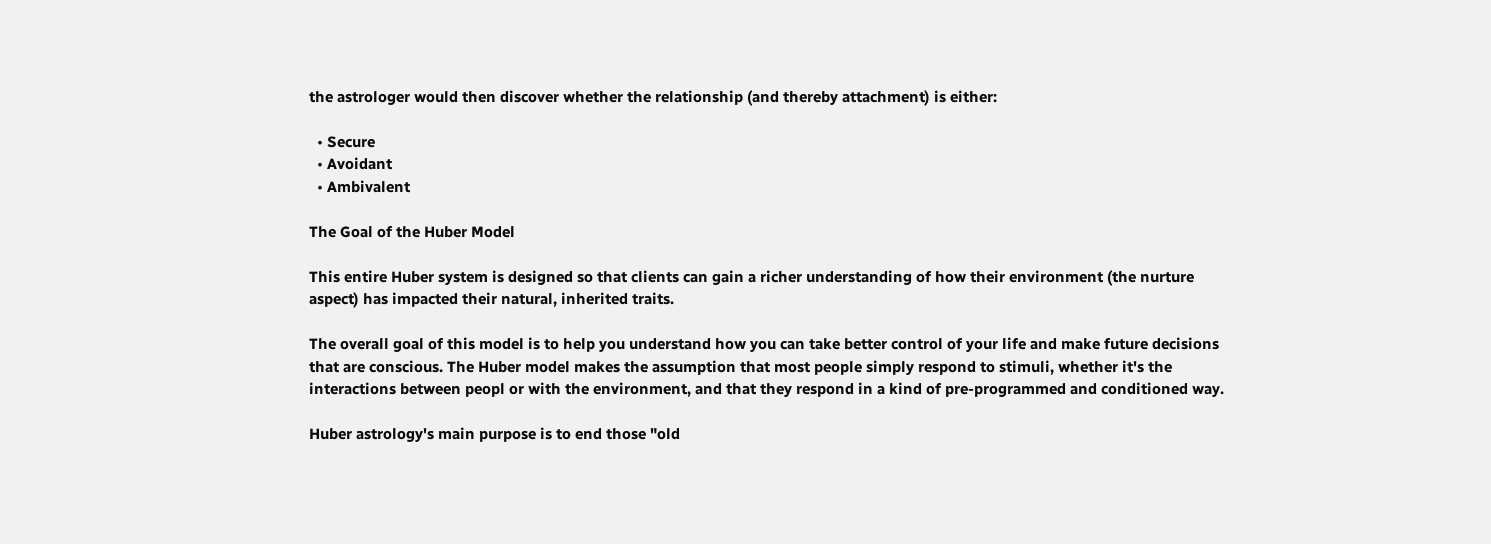the astrologer would then discover whether the relationship (and thereby attachment) is either:

  • Secure
  • Avoidant
  • Ambivalent

The Goal of the Huber Model

This entire Huber system is designed so that clients can gain a richer understanding of how their environment (the nurture aspect) has impacted their natural, inherited traits.

The overall goal of this model is to help you understand how you can take better control of your life and make future decisions that are conscious. The Huber model makes the assumption that most people simply respond to stimuli, whether it's the interactions between peopl or with the environment, and that they respond in a kind of pre-programmed and conditioned way.

Huber astrology's main purpose is to end those "old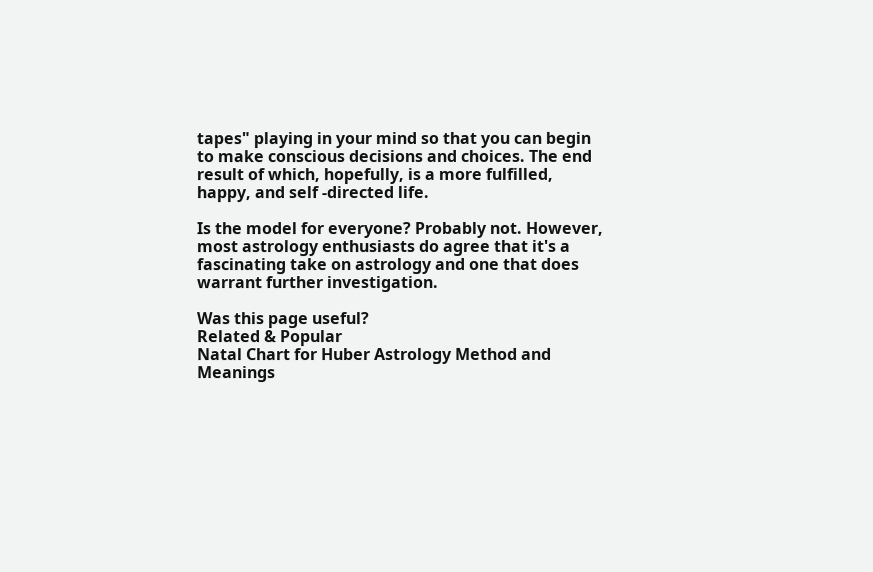tapes" playing in your mind so that you can begin to make conscious decisions and choices. The end result of which, hopefully, is a more fulfilled, happy, and self -directed life.

Is the model for everyone? Probably not. However, most astrology enthusiasts do agree that it's a fascinating take on astrology and one that does warrant further investigation.

Was this page useful?
Related & Popular
Natal Chart for Huber Astrology Method and Meanings